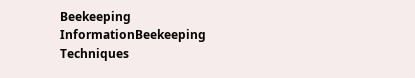Beekeeping InformationBeekeeping Techniques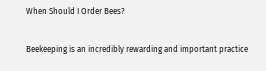When Should I Order Bees?

Beekeeping is an incredibly rewarding and important practice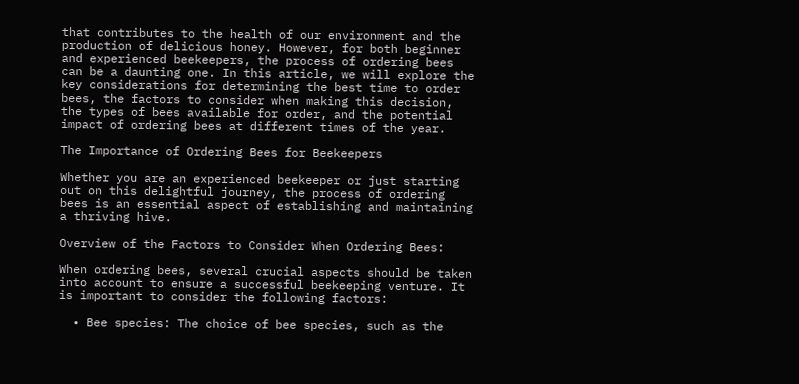that contributes to the health of our environment and the production of delicious honey. However, for both beginner and experienced beekeepers, the process of ordering bees can be a daunting one. In this article, we will explore the key considerations for determining the best time to order bees, the factors to consider when making this decision, the types of bees available for order, and the potential impact of ordering bees at different times of the year.

The Importance of Ordering Bees for Beekeepers

Whether you are an experienced beekeeper or just starting out on this delightful journey, the process of ordering bees is an essential aspect of establishing and maintaining a thriving hive.

Overview of the Factors to Consider When Ordering Bees:

When ordering bees, several crucial aspects should be taken into account to ensure a successful beekeeping venture. It is important to consider the following factors:

  • Bee species: The choice of bee species, such as the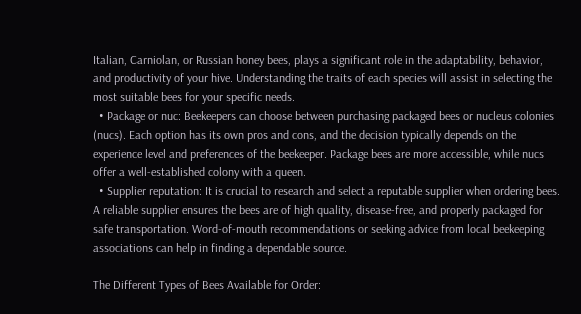Italian, Carniolan, or Russian honey bees, plays a significant role in the adaptability, behavior, and productivity of your hive. Understanding the traits of each species will assist in selecting the most suitable bees for your specific needs.
  • Package or nuc: Beekeepers can choose between purchasing packaged bees or nucleus colonies (nucs). Each option has its own pros and cons, and the decision typically depends on the experience level and preferences of the beekeeper. Package bees are more accessible, while nucs offer a well-established colony with a queen.
  • Supplier reputation: It is crucial to research and select a reputable supplier when ordering bees. A reliable supplier ensures the bees are of high quality, disease-free, and properly packaged for safe transportation. Word-of-mouth recommendations or seeking advice from local beekeeping associations can help in finding a dependable source.

The Different Types of Bees Available for Order: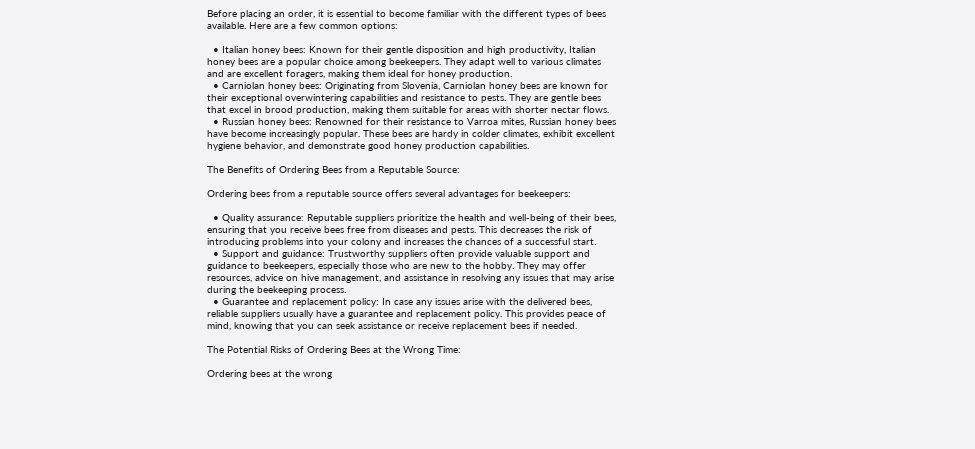Before placing an order, it is essential to become familiar with the different types of bees available. Here are a few common options:

  • Italian honey bees: Known for their gentle disposition and high productivity, Italian honey bees are a popular choice among beekeepers. They adapt well to various climates and are excellent foragers, making them ideal for honey production.
  • Carniolan honey bees: Originating from Slovenia, Carniolan honey bees are known for their exceptional overwintering capabilities and resistance to pests. They are gentle bees that excel in brood production, making them suitable for areas with shorter nectar flows.
  • Russian honey bees: Renowned for their resistance to Varroa mites, Russian honey bees have become increasingly popular. These bees are hardy in colder climates, exhibit excellent hygiene behavior, and demonstrate good honey production capabilities.

The Benefits of Ordering Bees from a Reputable Source:

Ordering bees from a reputable source offers several advantages for beekeepers:

  • Quality assurance: Reputable suppliers prioritize the health and well-being of their bees, ensuring that you receive bees free from diseases and pests. This decreases the risk of introducing problems into your colony and increases the chances of a successful start.
  • Support and guidance: Trustworthy suppliers often provide valuable support and guidance to beekeepers, especially those who are new to the hobby. They may offer resources, advice on hive management, and assistance in resolving any issues that may arise during the beekeeping process.
  • Guarantee and replacement policy: In case any issues arise with the delivered bees, reliable suppliers usually have a guarantee and replacement policy. This provides peace of mind, knowing that you can seek assistance or receive replacement bees if needed.

The Potential Risks of Ordering Bees at the Wrong Time:

Ordering bees at the wrong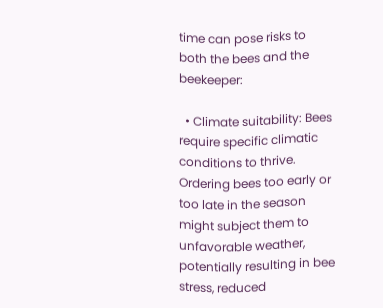time can pose risks to both the bees and the beekeeper:

  • Climate suitability: Bees require specific climatic conditions to thrive. Ordering bees too early or too late in the season might subject them to unfavorable weather, potentially resulting in bee stress, reduced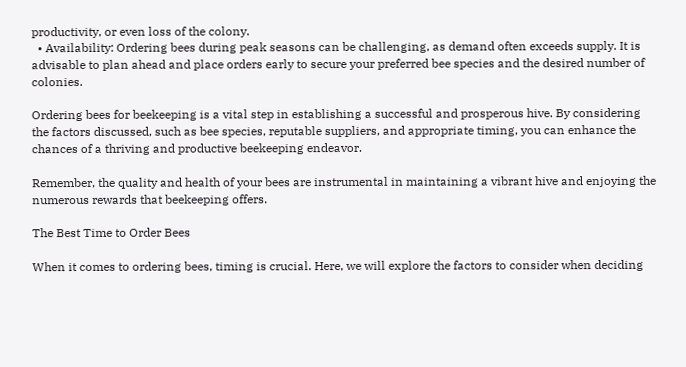productivity, or even loss of the colony.
  • Availability: Ordering bees during peak seasons can be challenging, as demand often exceeds supply. It is advisable to plan ahead and place orders early to secure your preferred bee species and the desired number of colonies.

Ordering bees for beekeeping is a vital step in establishing a successful and prosperous hive. By considering the factors discussed, such as bee species, reputable suppliers, and appropriate timing, you can enhance the chances of a thriving and productive beekeeping endeavor.

Remember, the quality and health of your bees are instrumental in maintaining a vibrant hive and enjoying the numerous rewards that beekeeping offers.

The Best Time to Order Bees

When it comes to ordering bees, timing is crucial. Here, we will explore the factors to consider when deciding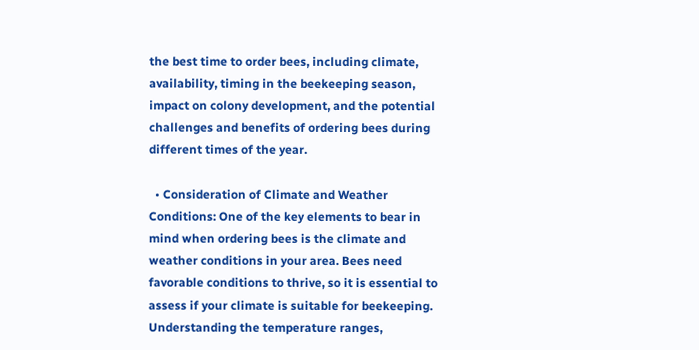the best time to order bees, including climate, availability, timing in the beekeeping season, impact on colony development, and the potential challenges and benefits of ordering bees during different times of the year.

  • Consideration of Climate and Weather Conditions: One of the key elements to bear in mind when ordering bees is the climate and weather conditions in your area. Bees need favorable conditions to thrive, so it is essential to assess if your climate is suitable for beekeeping. Understanding the temperature ranges,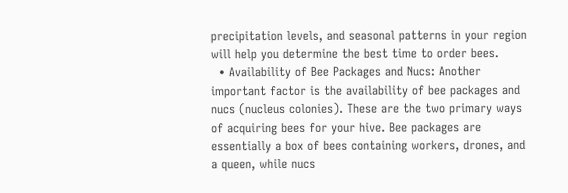precipitation levels, and seasonal patterns in your region will help you determine the best time to order bees.
  • Availability of Bee Packages and Nucs: Another important factor is the availability of bee packages and nucs (nucleus colonies). These are the two primary ways of acquiring bees for your hive. Bee packages are essentially a box of bees containing workers, drones, and a queen, while nucs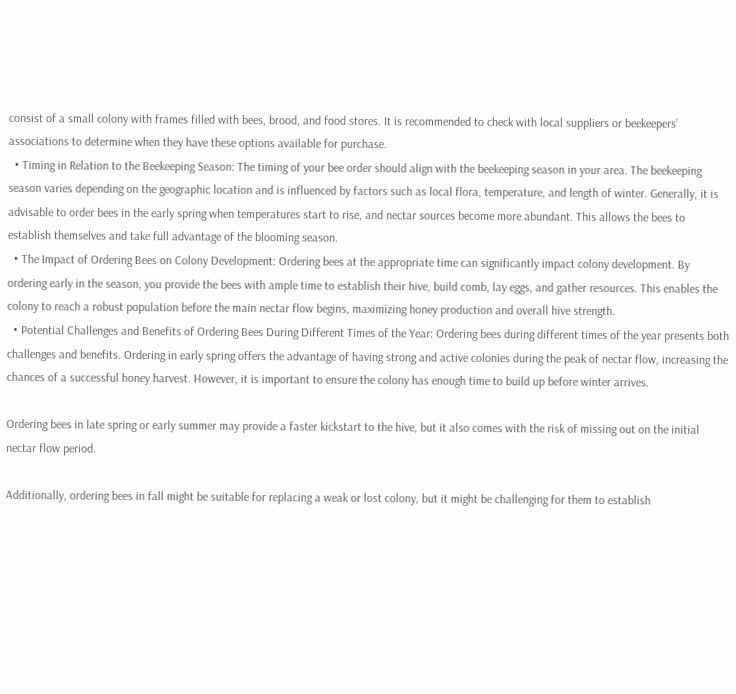consist of a small colony with frames filled with bees, brood, and food stores. It is recommended to check with local suppliers or beekeepers’ associations to determine when they have these options available for purchase.
  • Timing in Relation to the Beekeeping Season: The timing of your bee order should align with the beekeeping season in your area. The beekeeping season varies depending on the geographic location and is influenced by factors such as local flora, temperature, and length of winter. Generally, it is advisable to order bees in the early spring when temperatures start to rise, and nectar sources become more abundant. This allows the bees to establish themselves and take full advantage of the blooming season.
  • The Impact of Ordering Bees on Colony Development: Ordering bees at the appropriate time can significantly impact colony development. By ordering early in the season, you provide the bees with ample time to establish their hive, build comb, lay eggs, and gather resources. This enables the colony to reach a robust population before the main nectar flow begins, maximizing honey production and overall hive strength.
  • Potential Challenges and Benefits of Ordering Bees During Different Times of the Year: Ordering bees during different times of the year presents both challenges and benefits. Ordering in early spring offers the advantage of having strong and active colonies during the peak of nectar flow, increasing the chances of a successful honey harvest. However, it is important to ensure the colony has enough time to build up before winter arrives.

Ordering bees in late spring or early summer may provide a faster kickstart to the hive, but it also comes with the risk of missing out on the initial nectar flow period.

Additionally, ordering bees in fall might be suitable for replacing a weak or lost colony, but it might be challenging for them to establish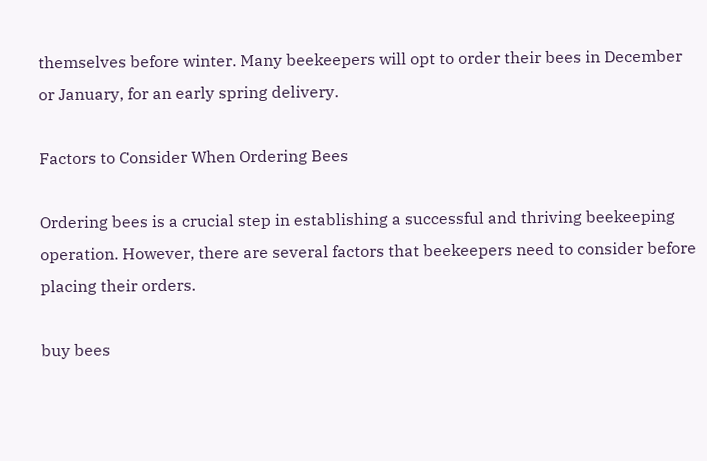themselves before winter. Many beekeepers will opt to order their bees in December or January, for an early spring delivery.

Factors to Consider When Ordering Bees

Ordering bees is a crucial step in establishing a successful and thriving beekeeping operation. However, there are several factors that beekeepers need to consider before placing their orders.

buy bees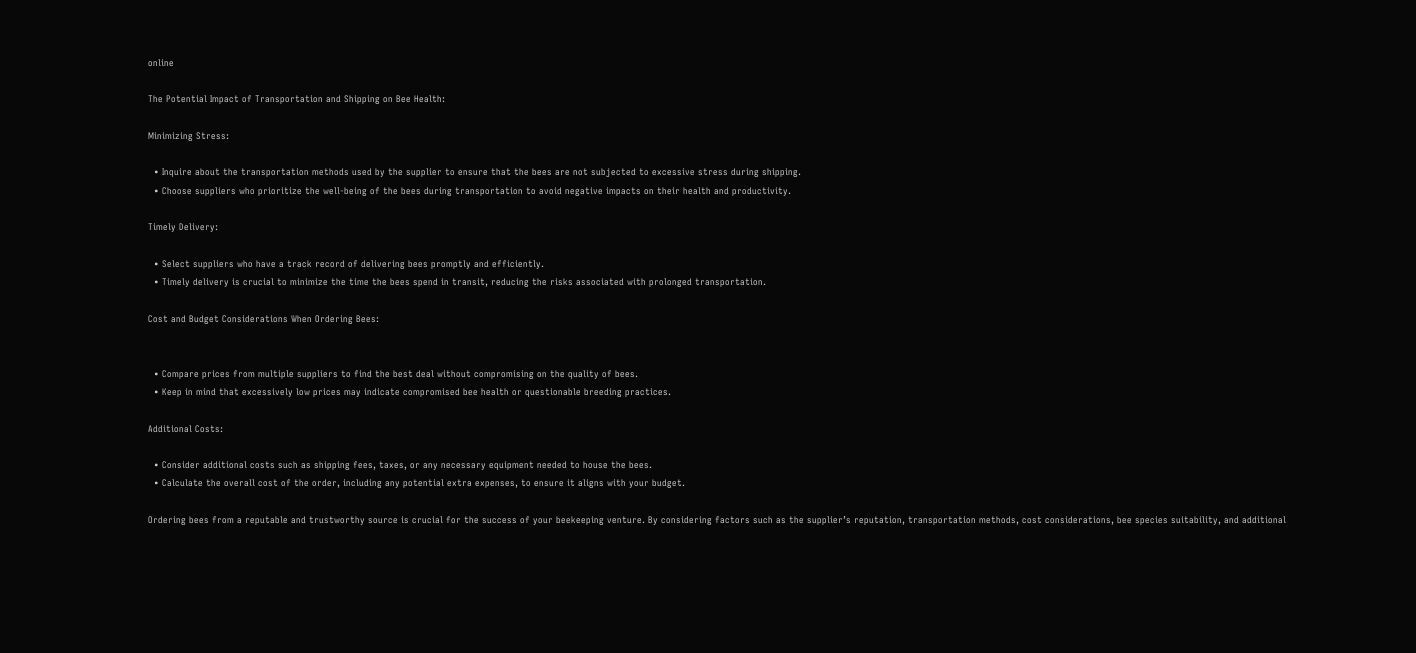online

The Potential Impact of Transportation and Shipping on Bee Health:

Minimizing Stress:

  • Inquire about the transportation methods used by the supplier to ensure that the bees are not subjected to excessive stress during shipping.
  • Choose suppliers who prioritize the well-being of the bees during transportation to avoid negative impacts on their health and productivity.

Timely Delivery:

  • Select suppliers who have a track record of delivering bees promptly and efficiently.
  • Timely delivery is crucial to minimize the time the bees spend in transit, reducing the risks associated with prolonged transportation.

Cost and Budget Considerations When Ordering Bees:


  • Compare prices from multiple suppliers to find the best deal without compromising on the quality of bees.
  • Keep in mind that excessively low prices may indicate compromised bee health or questionable breeding practices.

Additional Costs:

  • Consider additional costs such as shipping fees, taxes, or any necessary equipment needed to house the bees.
  • Calculate the overall cost of the order, including any potential extra expenses, to ensure it aligns with your budget.

Ordering bees from a reputable and trustworthy source is crucial for the success of your beekeeping venture. By considering factors such as the supplier’s reputation, transportation methods, cost considerations, bee species suitability, and additional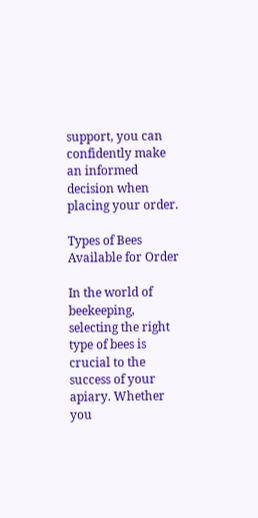support, you can confidently make an informed decision when placing your order.

Types of Bees Available for Order

In the world of beekeeping, selecting the right type of bees is crucial to the success of your apiary. Whether you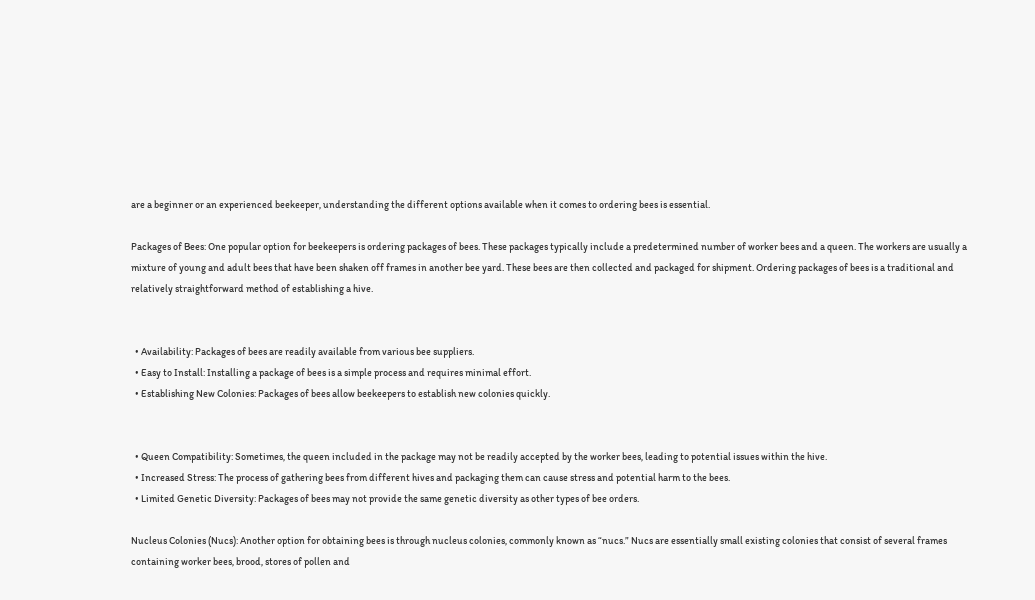are a beginner or an experienced beekeeper, understanding the different options available when it comes to ordering bees is essential.

Packages of Bees: One popular option for beekeepers is ordering packages of bees. These packages typically include a predetermined number of worker bees and a queen. The workers are usually a mixture of young and adult bees that have been shaken off frames in another bee yard. These bees are then collected and packaged for shipment. Ordering packages of bees is a traditional and relatively straightforward method of establishing a hive.


  • Availability: Packages of bees are readily available from various bee suppliers.
  • Easy to Install: Installing a package of bees is a simple process and requires minimal effort.
  • Establishing New Colonies: Packages of bees allow beekeepers to establish new colonies quickly.


  • Queen Compatibility: Sometimes, the queen included in the package may not be readily accepted by the worker bees, leading to potential issues within the hive.
  • Increased Stress: The process of gathering bees from different hives and packaging them can cause stress and potential harm to the bees.
  • Limited Genetic Diversity: Packages of bees may not provide the same genetic diversity as other types of bee orders.

Nucleus Colonies (Nucs): Another option for obtaining bees is through nucleus colonies, commonly known as “nucs.” Nucs are essentially small existing colonies that consist of several frames containing worker bees, brood, stores of pollen and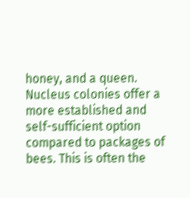honey, and a queen. Nucleus colonies offer a more established and self-sufficient option compared to packages of bees. This is often the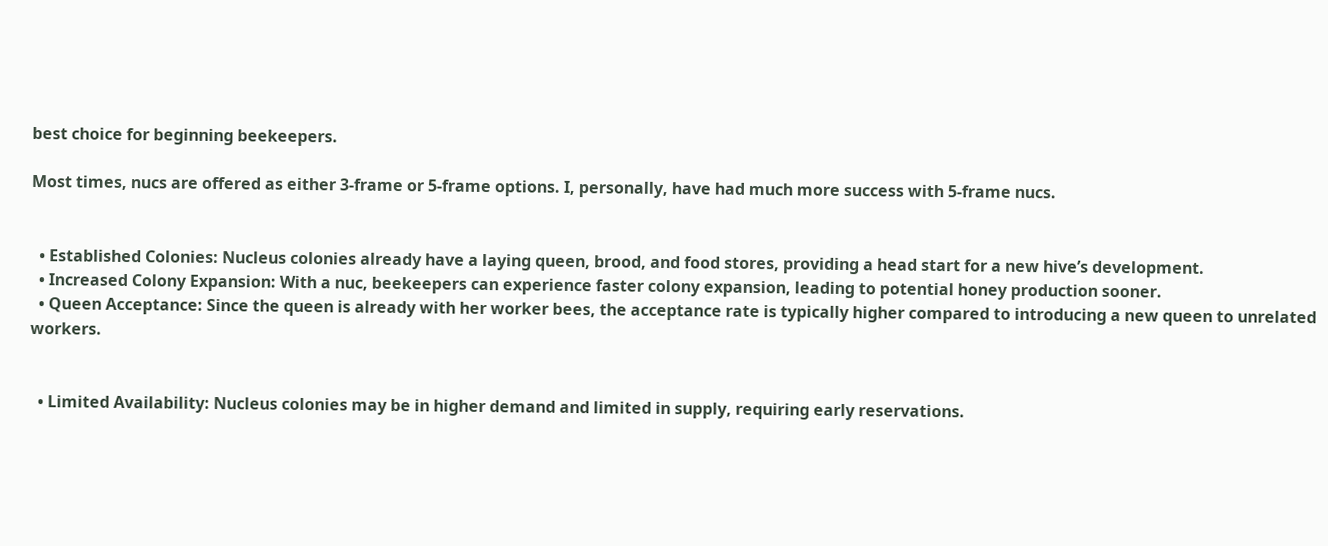best choice for beginning beekeepers.

Most times, nucs are offered as either 3-frame or 5-frame options. I, personally, have had much more success with 5-frame nucs.


  • Established Colonies: Nucleus colonies already have a laying queen, brood, and food stores, providing a head start for a new hive’s development.
  • Increased Colony Expansion: With a nuc, beekeepers can experience faster colony expansion, leading to potential honey production sooner.
  • Queen Acceptance: Since the queen is already with her worker bees, the acceptance rate is typically higher compared to introducing a new queen to unrelated workers.


  • Limited Availability: Nucleus colonies may be in higher demand and limited in supply, requiring early reservations.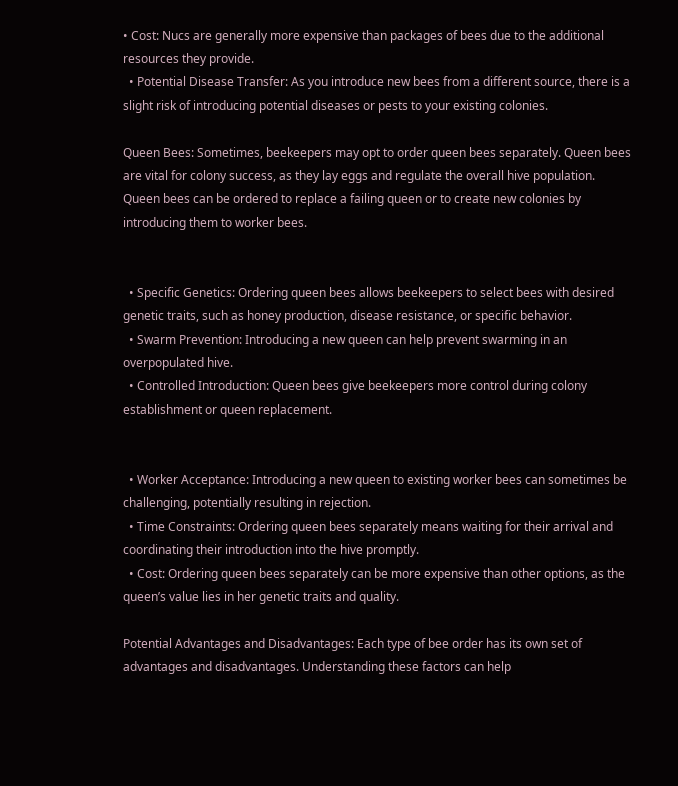• Cost: Nucs are generally more expensive than packages of bees due to the additional resources they provide.
  • Potential Disease Transfer: As you introduce new bees from a different source, there is a slight risk of introducing potential diseases or pests to your existing colonies.

Queen Bees: Sometimes, beekeepers may opt to order queen bees separately. Queen bees are vital for colony success, as they lay eggs and regulate the overall hive population. Queen bees can be ordered to replace a failing queen or to create new colonies by introducing them to worker bees.


  • Specific Genetics: Ordering queen bees allows beekeepers to select bees with desired genetic traits, such as honey production, disease resistance, or specific behavior.
  • Swarm Prevention: Introducing a new queen can help prevent swarming in an overpopulated hive.
  • Controlled Introduction: Queen bees give beekeepers more control during colony establishment or queen replacement.


  • Worker Acceptance: Introducing a new queen to existing worker bees can sometimes be challenging, potentially resulting in rejection.
  • Time Constraints: Ordering queen bees separately means waiting for their arrival and coordinating their introduction into the hive promptly.
  • Cost: Ordering queen bees separately can be more expensive than other options, as the queen’s value lies in her genetic traits and quality.

Potential Advantages and Disadvantages: Each type of bee order has its own set of advantages and disadvantages. Understanding these factors can help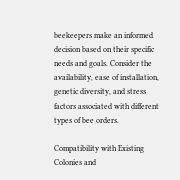beekeepers make an informed decision based on their specific needs and goals. Consider the availability, ease of installation, genetic diversity, and stress factors associated with different types of bee orders.

Compatibility with Existing Colonies and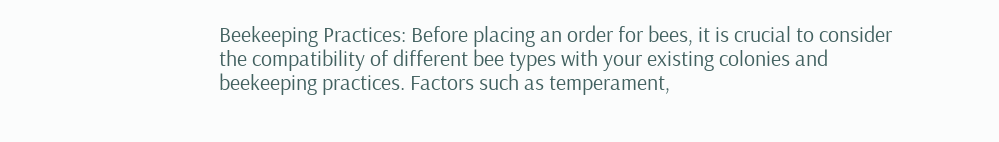Beekeeping Practices: Before placing an order for bees, it is crucial to consider the compatibility of different bee types with your existing colonies and beekeeping practices. Factors such as temperament,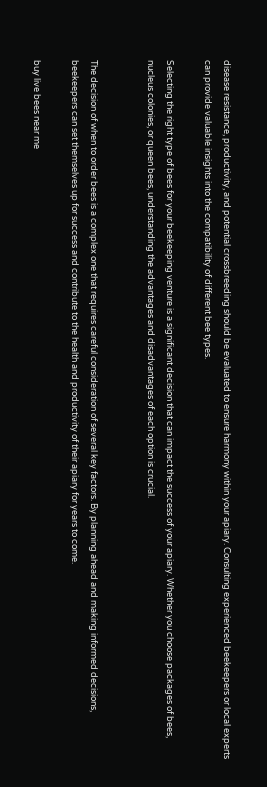disease resistance, productivity, and potential crossbreeding should be evaluated to ensure harmony within your apiary. Consulting experienced beekeepers or local experts can provide valuable insights into the compatibility of different bee types.

Selecting the right type of bees for your beekeeping venture is a significant decision that can impact the success of your apiary. Whether you choose packages of bees, nucleus colonies, or queen bees, understanding the advantages and disadvantages of each option is crucial.


The decision of when to order bees is a complex one that requires careful consideration of several key factors. By planning ahead and making informed decisions, beekeepers can set themselves up for success and contribute to the health and productivity of their apiary for years to come.

buy live bees near me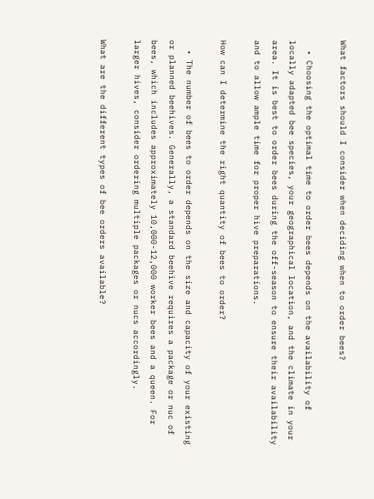What factors should I consider when deciding when to order bees?

  • Choosing the optimal time to order bees depends on the availability of locally adapted bee species, your geographical location, and the climate in your area. It is best to order bees during the off-season to ensure their availability and to allow ample time for proper hive preparations.

How can I determine the right quantity of bees to order?

  • The number of bees to order depends on the size and capacity of your existing or planned beehives. Generally, a standard beehive requires a package or nuc of bees, which includes approximately 10,000-12,000 worker bees and a queen. For larger hives, consider ordering multiple packages or nucs accordingly.

What are the different types of bee orders available?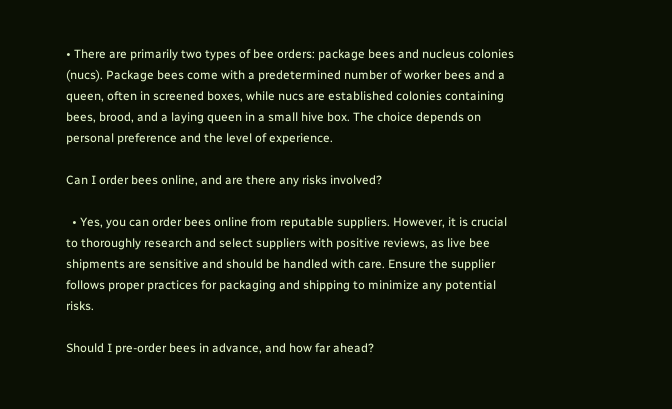• There are primarily two types of bee orders: package bees and nucleus colonies (nucs). Package bees come with a predetermined number of worker bees and a queen, often in screened boxes, while nucs are established colonies containing bees, brood, and a laying queen in a small hive box. The choice depends on personal preference and the level of experience.

Can I order bees online, and are there any risks involved?

  • Yes, you can order bees online from reputable suppliers. However, it is crucial to thoroughly research and select suppliers with positive reviews, as live bee shipments are sensitive and should be handled with care. Ensure the supplier follows proper practices for packaging and shipping to minimize any potential risks.

Should I pre-order bees in advance, and how far ahead?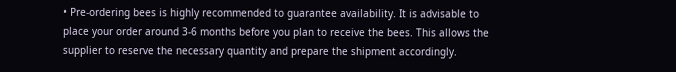• Pre-ordering bees is highly recommended to guarantee availability. It is advisable to place your order around 3-6 months before you plan to receive the bees. This allows the supplier to reserve the necessary quantity and prepare the shipment accordingly.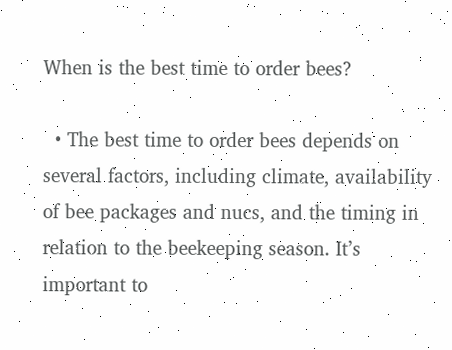When is the best time to order bees?

  • The best time to order bees depends on several factors, including climate, availability of bee packages and nucs, and the timing in relation to the beekeeping season. It’s important to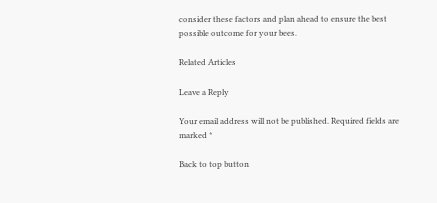consider these factors and plan ahead to ensure the best possible outcome for your bees.

Related Articles

Leave a Reply

Your email address will not be published. Required fields are marked *

Back to top button